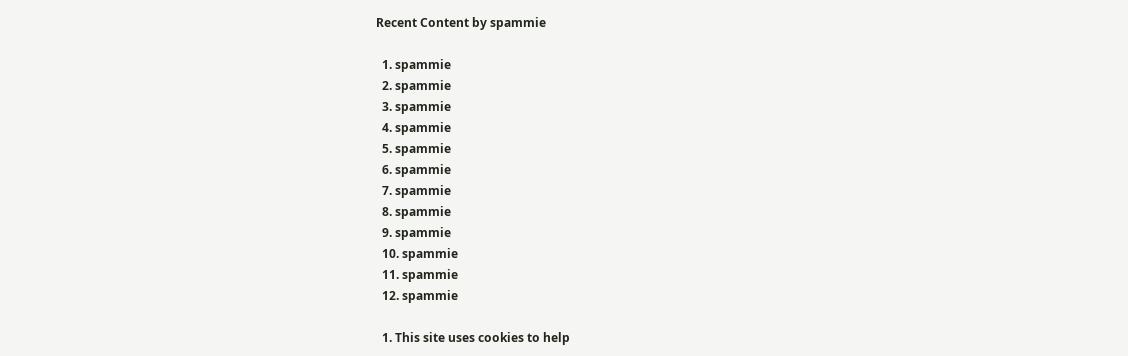Recent Content by spammie

  1. spammie
  2. spammie
  3. spammie
  4. spammie
  5. spammie
  6. spammie
  7. spammie
  8. spammie
  9. spammie
  10. spammie
  11. spammie
  12. spammie

  1. This site uses cookies to help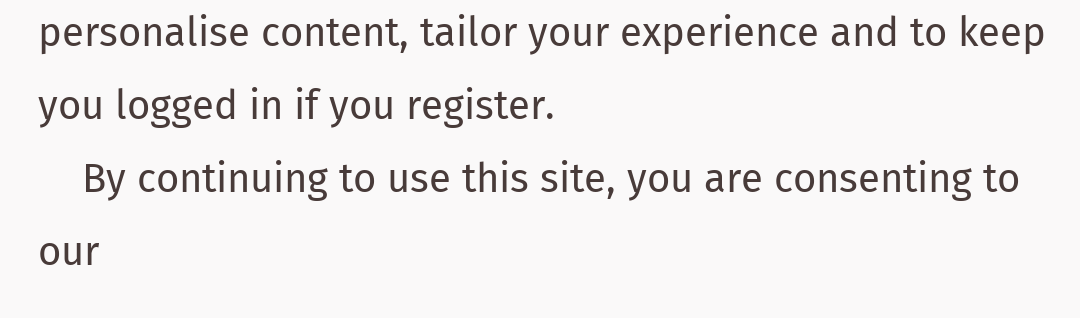personalise content, tailor your experience and to keep you logged in if you register.
    By continuing to use this site, you are consenting to our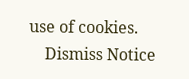use of cookies.
    Dismiss Notice